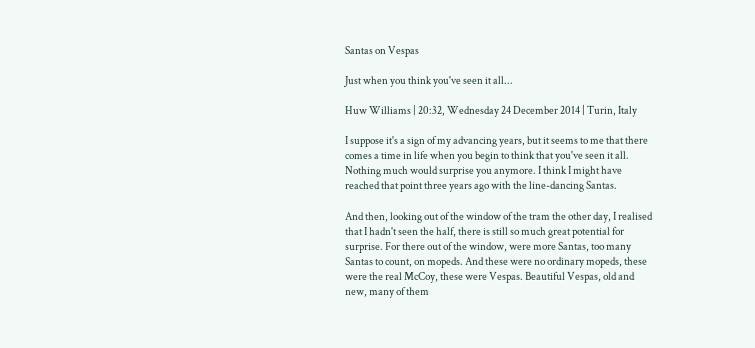Santas on Vespas

Just when you think you've seen it all...

Huw Williams | 20:32, Wednesday 24 December 2014 | Turin, Italy

I suppose it's a sign of my advancing years, but it seems to me that there comes a time in life when you begin to think that you've seen it all. Nothing much would surprise you anymore. I think I might have reached that point three years ago with the line-dancing Santas.

And then, looking out of the window of the tram the other day, I realised that I hadn't seen the half, there is still so much great potential for surprise. For there out of the window, were more Santas, too many Santas to count, on mopeds. And these were no ordinary mopeds, these were the real McCoy, these were Vespas. Beautiful Vespas, old and new, many of them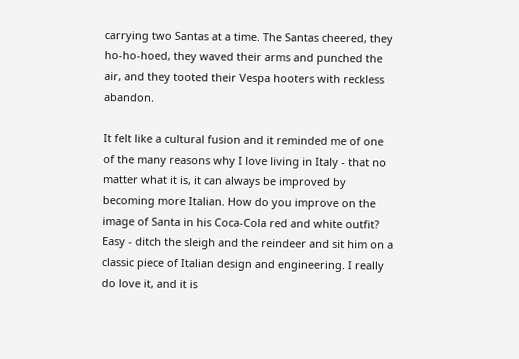carrying two Santas at a time. The Santas cheered, they ho-ho-hoed, they waved their arms and punched the air, and they tooted their Vespa hooters with reckless abandon.

It felt like a cultural fusion and it reminded me of one of the many reasons why I love living in Italy - that no matter what it is, it can always be improved by becoming more Italian. How do you improve on the image of Santa in his Coca-Cola red and white outfit? Easy - ditch the sleigh and the reindeer and sit him on a classic piece of Italian design and engineering. I really do love it, and it is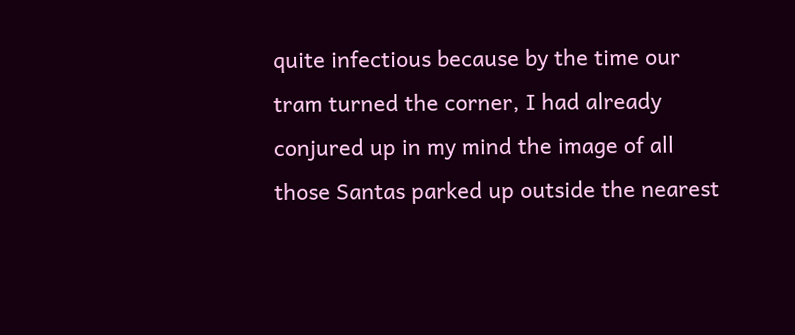quite infectious because by the time our tram turned the corner, I had already conjured up in my mind the image of all those Santas parked up outside the nearest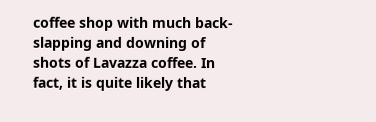coffee shop with much back-slapping and downing of shots of Lavazza coffee. In fact, it is quite likely that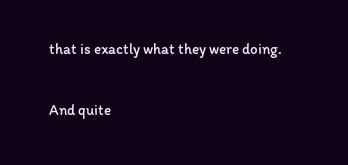that is exactly what they were doing.

And quite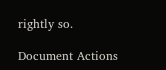rightly so.

Document Actions